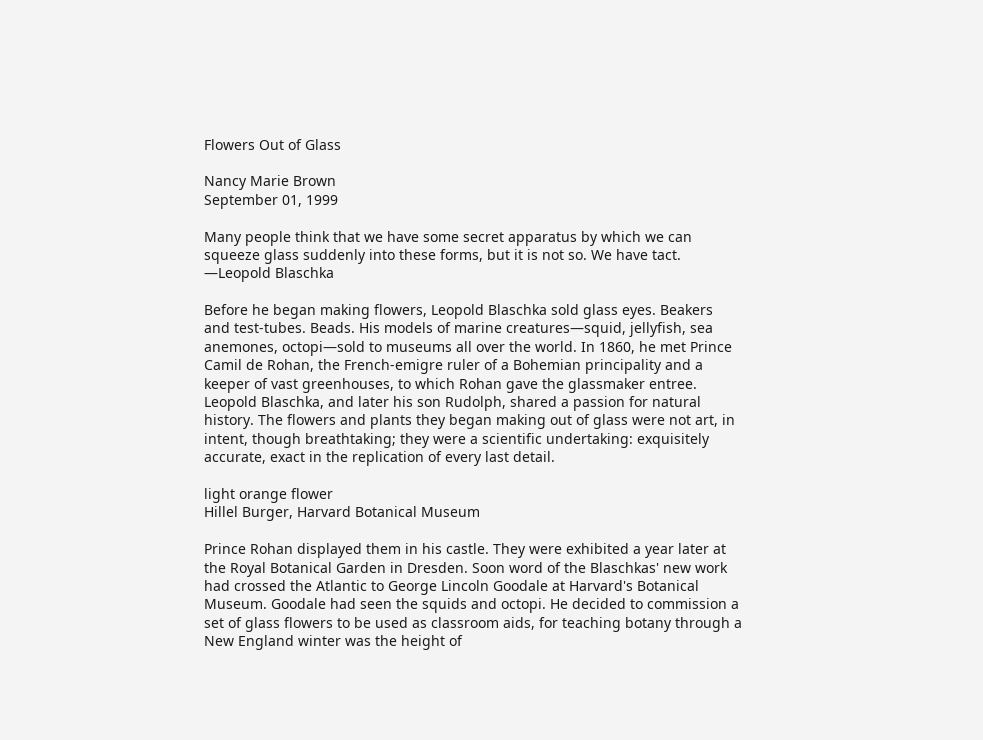Flowers Out of Glass

Nancy Marie Brown
September 01, 1999

Many people think that we have some secret apparatus by which we can squeeze glass suddenly into these forms, but it is not so. We have tact. —Leopold Blaschka

Before he began making flowers, Leopold Blaschka sold glass eyes. Beakers and test-tubes. Beads. His models of marine creatures—squid, jellyfish, sea anemones, octopi—sold to museums all over the world. In 1860, he met Prince Camil de Rohan, the French-emigre ruler of a Bohemian principality and a keeper of vast greenhouses, to which Rohan gave the glassmaker entree. Leopold Blaschka, and later his son Rudolph, shared a passion for natural history. The flowers and plants they began making out of glass were not art, in intent, though breathtaking; they were a scientific undertaking: exquisitely accurate, exact in the replication of every last detail.

light orange flower
Hillel Burger, Harvard Botanical Museum

Prince Rohan displayed them in his castle. They were exhibited a year later at the Royal Botanical Garden in Dresden. Soon word of the Blaschkas' new work had crossed the Atlantic to George Lincoln Goodale at Harvard's Botanical Museum. Goodale had seen the squids and octopi. He decided to commission a set of glass flowers to be used as classroom aids, for teaching botany through a New England winter was the height of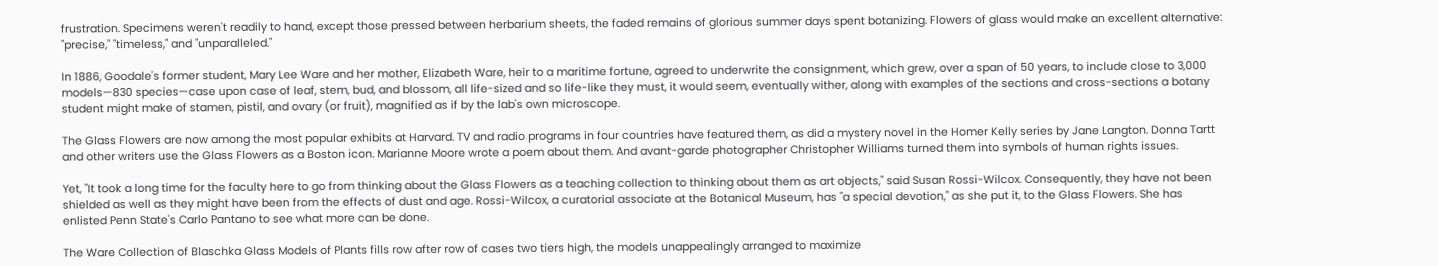frustration. Specimens weren't readily to hand, except those pressed between herbarium sheets, the faded remains of glorious summer days spent botanizing. Flowers of glass would make an excellent alternative: "precise," "timeless," and "unparalleled."

In 1886, Goodale's former student, Mary Lee Ware and her mother, Elizabeth Ware, heir to a maritime fortune, agreed to underwrite the consignment, which grew, over a span of 50 years, to include close to 3,000 models—830 species—case upon case of leaf, stem, bud, and blossom, all life-sized and so life-like they must, it would seem, eventually wither, along with examples of the sections and cross-sections a botany student might make of stamen, pistil, and ovary (or fruit), magnified as if by the lab's own microscope.

The Glass Flowers are now among the most popular exhibits at Harvard. TV and radio programs in four countries have featured them, as did a mystery novel in the Homer Kelly series by Jane Langton. Donna Tartt and other writers use the Glass Flowers as a Boston icon. Marianne Moore wrote a poem about them. And avant-garde photographer Christopher Williams turned them into symbols of human rights issues.

Yet, "It took a long time for the faculty here to go from thinking about the Glass Flowers as a teaching collection to thinking about them as art objects," said Susan Rossi-Wilcox. Consequently, they have not been shielded as well as they might have been from the effects of dust and age. Rossi-Wilcox, a curatorial associate at the Botanical Museum, has "a special devotion," as she put it, to the Glass Flowers. She has enlisted Penn State's Carlo Pantano to see what more can be done.

The Ware Collection of Blaschka Glass Models of Plants fills row after row of cases two tiers high, the models unappealingly arranged to maximize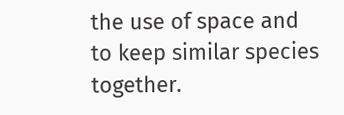the use of space and to keep similar species together.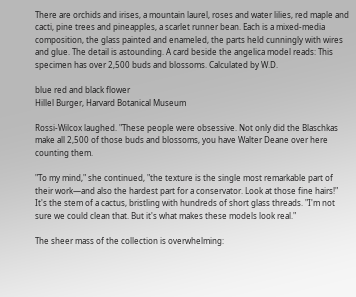There are orchids and irises, a mountain laurel, roses and water lilies, red maple and cacti, pine trees and pineapples, a scarlet runner bean. Each is a mixed-media composition, the glass painted and enameled, the parts held cunningly with wires and glue. The detail is astounding. A card beside the angelica model reads: This specimen has over 2,500 buds and blossoms. Calculated by W.D.

blue red and black flower
Hillel Burger, Harvard Botanical Museum

Rossi-Wilcox laughed. "These people were obsessive. Not only did the Blaschkas make all 2,500 of those buds and blossoms, you have Walter Deane over here counting them.

"To my mind," she continued, "the texture is the single most remarkable part of their work—and also the hardest part for a conservator. Look at those fine hairs!" It's the stem of a cactus, bristling with hundreds of short glass threads. "I'm not sure we could clean that. But it's what makes these models look real."

The sheer mass of the collection is overwhelming: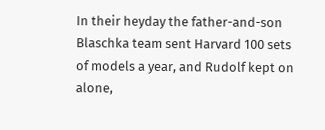In their heyday the father-and-son Blaschka team sent Harvard 100 sets of models a year, and Rudolf kept on alone,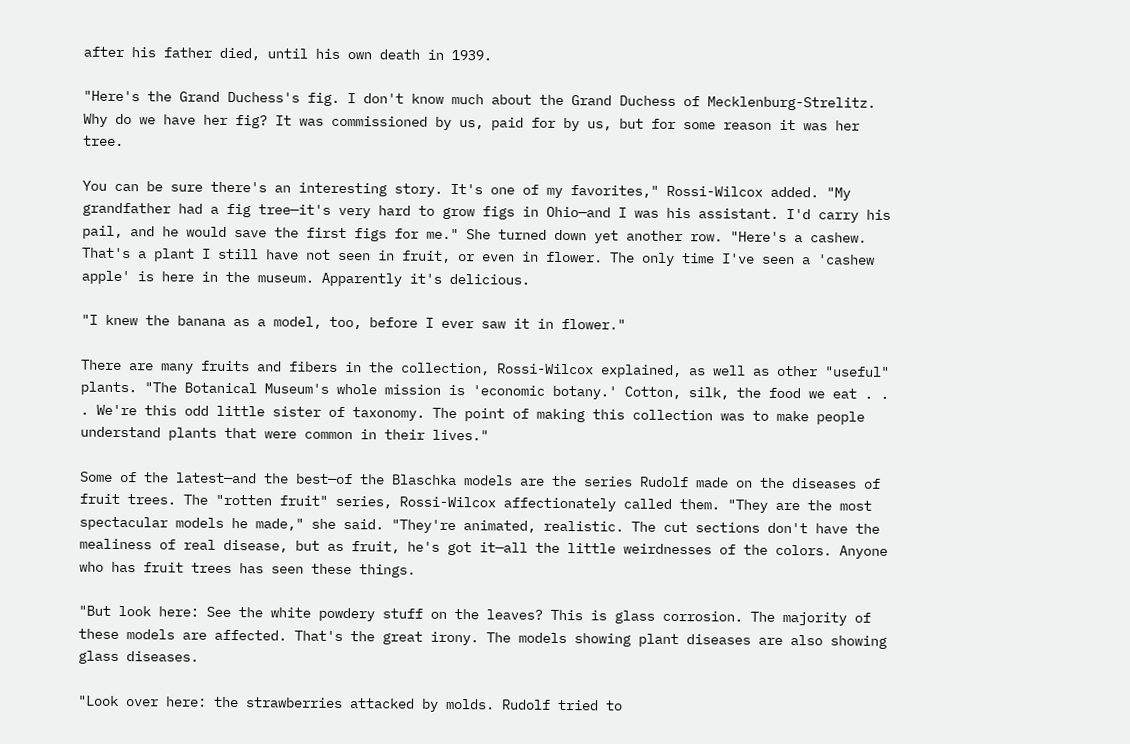after his father died, until his own death in 1939.

"Here's the Grand Duchess's fig. I don't know much about the Grand Duchess of Mecklenburg-Strelitz. Why do we have her fig? It was commissioned by us, paid for by us, but for some reason it was her tree.

You can be sure there's an interesting story. It's one of my favorites," Rossi-Wilcox added. "My grandfather had a fig tree—it's very hard to grow figs in Ohio—and I was his assistant. I'd carry his pail, and he would save the first figs for me." She turned down yet another row. "Here's a cashew. That's a plant I still have not seen in fruit, or even in flower. The only time I've seen a 'cashew apple' is here in the museum. Apparently it's delicious.

"I knew the banana as a model, too, before I ever saw it in flower."

There are many fruits and fibers in the collection, Rossi-Wilcox explained, as well as other "useful" plants. "The Botanical Museum's whole mission is 'economic botany.' Cotton, silk, the food we eat . . . We're this odd little sister of taxonomy. The point of making this collection was to make people understand plants that were common in their lives."

Some of the latest—and the best—of the Blaschka models are the series Rudolf made on the diseases of fruit trees. The "rotten fruit" series, Rossi-Wilcox affectionately called them. "They are the most spectacular models he made," she said. "They're animated, realistic. The cut sections don't have the mealiness of real disease, but as fruit, he's got it—all the little weirdnesses of the colors. Anyone who has fruit trees has seen these things.

"But look here: See the white powdery stuff on the leaves? This is glass corrosion. The majority of these models are affected. That's the great irony. The models showing plant diseases are also showing glass diseases.

"Look over here: the strawberries attacked by molds. Rudolf tried to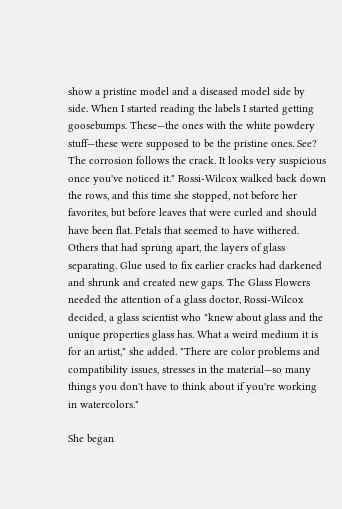show a pristine model and a diseased model side by side. When I started reading the labels I started getting goosebumps. These—the ones with the white powdery stuff—these were supposed to be the pristine ones. See? The corrosion follows the crack. It looks very suspicious once you've noticed it." Rossi-Wilcox walked back down the rows, and this time she stopped, not before her favorites, but before leaves that were curled and should have been flat. Petals that seemed to have withered. Others that had sprung apart, the layers of glass separating. Glue used to fix earlier cracks had darkened and shrunk and created new gaps. The Glass Flowers needed the attention of a glass doctor, Rossi-Wilcox decided, a glass scientist who "knew about glass and the unique properties glass has. What a weird medium it is for an artist," she added. "There are color problems and compatibility issues, stresses in the material—so many things you don't have to think about if you're working in watercolors."

She began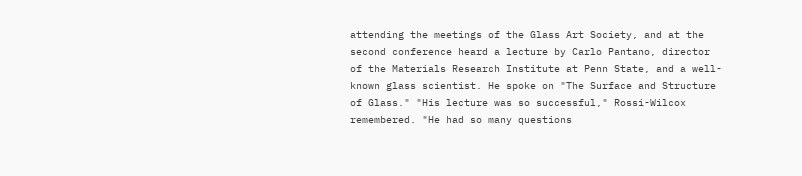attending the meetings of the Glass Art Society, and at the second conference heard a lecture by Carlo Pantano, director of the Materials Research Institute at Penn State, and a well-known glass scientist. He spoke on "The Surface and Structure of Glass." "His lecture was so successful," Rossi-Wilcox remembered. "He had so many questions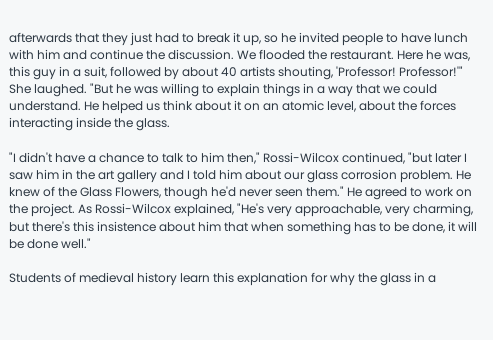afterwards that they just had to break it up, so he invited people to have lunch with him and continue the discussion. We flooded the restaurant. Here he was, this guy in a suit, followed by about 40 artists shouting, 'Professor! Professor!'" She laughed. "But he was willing to explain things in a way that we could understand. He helped us think about it on an atomic level, about the forces interacting inside the glass.

"I didn't have a chance to talk to him then," Rossi-Wilcox continued, "but later I saw him in the art gallery and I told him about our glass corrosion problem. He knew of the Glass Flowers, though he'd never seen them." He agreed to work on the project. As Rossi-Wilcox explained, "He's very approachable, very charming, but there's this insistence about him that when something has to be done, it will be done well."

Students of medieval history learn this explanation for why the glass in a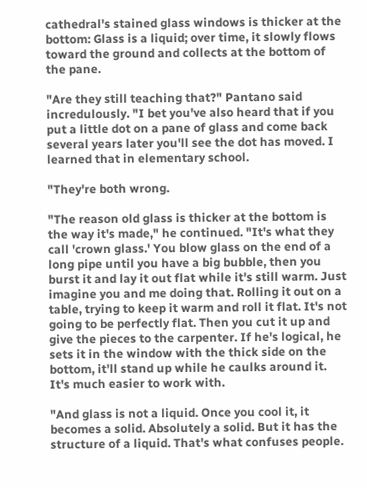cathedral's stained glass windows is thicker at the bottom: Glass is a liquid; over time, it slowly flows toward the ground and collects at the bottom of the pane.

"Are they still teaching that?" Pantano said incredulously. "I bet you've also heard that if you put a little dot on a pane of glass and come back several years later you'll see the dot has moved. I learned that in elementary school.

"They're both wrong.

"The reason old glass is thicker at the bottom is the way it's made," he continued. "It's what they call 'crown glass.' You blow glass on the end of a long pipe until you have a big bubble, then you burst it and lay it out flat while it's still warm. Just imagine you and me doing that. Rolling it out on a table, trying to keep it warm and roll it flat. It's not going to be perfectly flat. Then you cut it up and give the pieces to the carpenter. If he's logical, he sets it in the window with the thick side on the bottom, it'll stand up while he caulks around it. It's much easier to work with.

"And glass is not a liquid. Once you cool it, it becomes a solid. Absolutely a solid. But it has the structure of a liquid. That's what confuses people.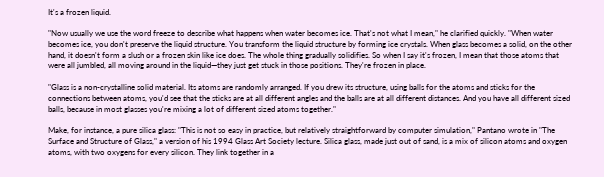It's a frozen liquid.

"Now usually we use the word freeze to describe what happens when water becomes ice. That's not what I mean," he clarified quickly. "When water becomes ice, you don't preserve the liquid structure. You transform the liquid structure by forming ice crystals. When glass becomes a solid, on the other hand, it doesn't form a slush or a frozen skin like ice does. The whole thing gradually solidifies. So when I say it's frozen, I mean that those atoms that were all jumbled, all moving around in the liquid—they just get stuck in those positions. They're frozen in place.

"Glass is a non-crystalline solid material. Its atoms are randomly arranged. If you drew its structure, using balls for the atoms and sticks for the connections between atoms, you'd see that the sticks are at all different angles and the balls are at all different distances. And you have all different sized balls, because in most glasses you're mixing a lot of different sized atoms together."

Make, for instance, a pure silica glass: "This is not so easy in practice, but relatively straightforward by computer simulation," Pantano wrote in "The Surface and Structure of Glass," a version of his 1994 Glass Art Society lecture. Silica glass, made just out of sand, is a mix of silicon atoms and oxygen atoms, with two oxygens for every silicon. They link together in a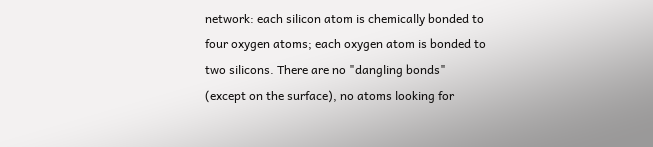network: each silicon atom is chemically bonded to four oxygen atoms; each oxygen atom is bonded to two silicons. There are no "dangling bonds" (except on the surface), no atoms looking for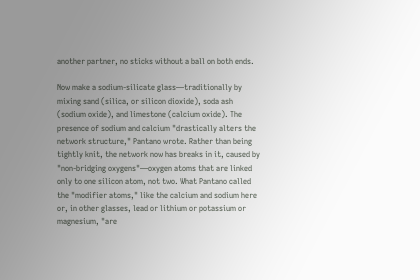another partner, no sticks without a ball on both ends.

Now make a sodium-silicate glass—traditionally by mixing sand (silica, or silicon dioxide), soda ash (sodium oxide), and limestone (calcium oxide). The presence of sodium and calcium "drastically alters the network structure," Pantano wrote. Rather than being tightly knit, the network now has breaks in it, caused by "non-bridging oxygens"—oxygen atoms that are linked only to one silicon atom, not two. What Pantano called the "modifier atoms," like the calcium and sodium here or, in other glasses, lead or lithium or potassium or magnesium, "are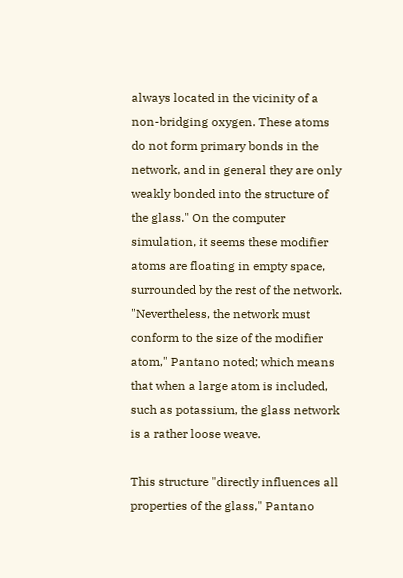always located in the vicinity of a non-bridging oxygen. These atoms do not form primary bonds in the network, and in general they are only weakly bonded into the structure of the glass." On the computer simulation, it seems these modifier atoms are floating in empty space, surrounded by the rest of the network. "Nevertheless, the network must conform to the size of the modifier atom," Pantano noted; which means that when a large atom is included, such as potassium, the glass network is a rather loose weave.

This structure "directly influences all properties of the glass," Pantano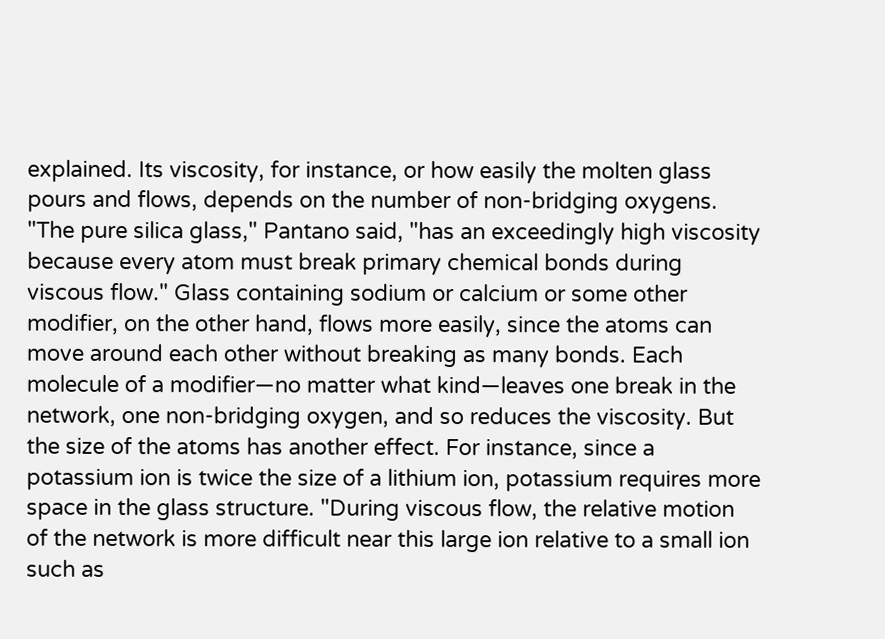explained. Its viscosity, for instance, or how easily the molten glass pours and flows, depends on the number of non-bridging oxygens. "The pure silica glass," Pantano said, "has an exceedingly high viscosity because every atom must break primary chemical bonds during viscous flow." Glass containing sodium or calcium or some other modifier, on the other hand, flows more easily, since the atoms can move around each other without breaking as many bonds. Each molecule of a modifier—no matter what kind—leaves one break in the network, one non-bridging oxygen, and so reduces the viscosity. But the size of the atoms has another effect. For instance, since a potassium ion is twice the size of a lithium ion, potassium requires more space in the glass structure. "During viscous flow, the relative motion of the network is more difficult near this large ion relative to a small ion such as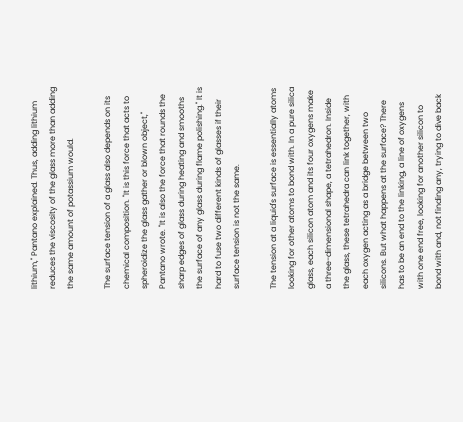lithium," Pantano explained. Thus, adding lithium reduces the viscosity of the glass more than adding the same amount of potassium would.

The surface tension of a glass also depends on its chemical composition. "It is this force that acts to spheroidize the glass gather or blown object," Pantano wrote. "It is also the force that rounds the sharp edges of glass during heating and smooths the surface of any glass during flame polishing." It is hard to fuse two different kinds of glasses if their surface tension is not the same.

The tension at a liquid's surface is essentially atoms looking for other atoms to bond with. In a pure silica glass, each silicon atom and its four oxygens make a three-dimensional shape, a tetrahedron. Inside the glass, these tetrahedra can link together, with each oxygen acting as a bridge between two silicons. But what happens at the surface? There has to be an end to the linking, a line of oxygens with one end free, looking for another silicon to bond with and, not finding any, trying to dive back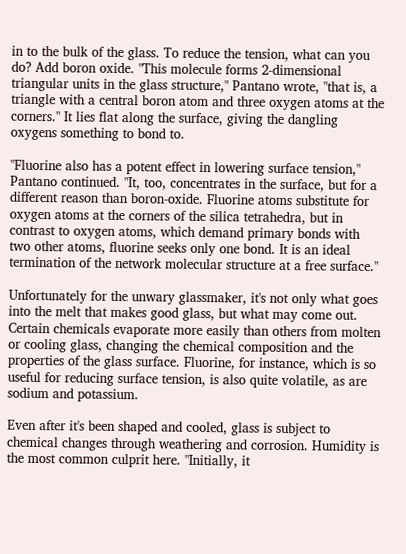in to the bulk of the glass. To reduce the tension, what can you do? Add boron oxide. "This molecule forms 2-dimensional triangular units in the glass structure," Pantano wrote, "that is, a triangle with a central boron atom and three oxygen atoms at the corners." It lies flat along the surface, giving the dangling oxygens something to bond to.

"Fluorine also has a potent effect in lowering surface tension," Pantano continued. "It, too, concentrates in the surface, but for a different reason than boron-oxide. Fluorine atoms substitute for oxygen atoms at the corners of the silica tetrahedra, but in contrast to oxygen atoms, which demand primary bonds with two other atoms, fluorine seeks only one bond. It is an ideal termination of the network molecular structure at a free surface."

Unfortunately for the unwary glassmaker, it's not only what goes into the melt that makes good glass, but what may come out. Certain chemicals evaporate more easily than others from molten or cooling glass, changing the chemical composition and the properties of the glass surface. Fluorine, for instance, which is so useful for reducing surface tension, is also quite volatile, as are sodium and potassium.

Even after it's been shaped and cooled, glass is subject to chemical changes through weathering and corrosion. Humidity is the most common culprit here. "Initially, it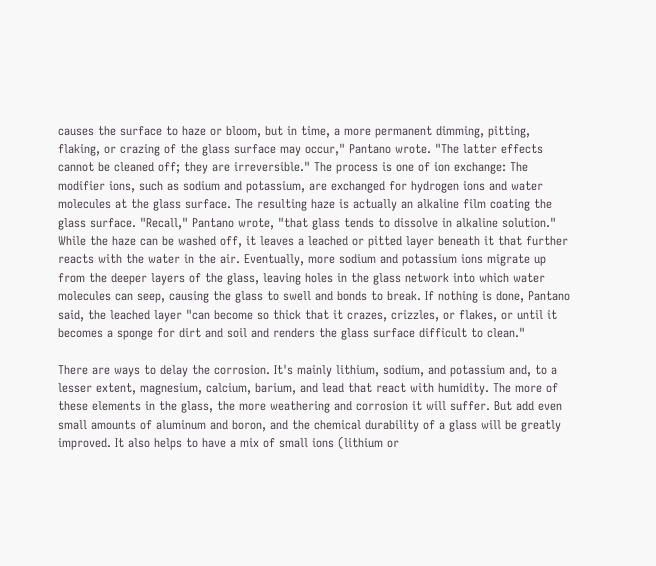causes the surface to haze or bloom, but in time, a more permanent dimming, pitting, flaking, or crazing of the glass surface may occur," Pantano wrote. "The latter effects cannot be cleaned off; they are irreversible." The process is one of ion exchange: The modifier ions, such as sodium and potassium, are exchanged for hydrogen ions and water molecules at the glass surface. The resulting haze is actually an alkaline film coating the glass surface. "Recall," Pantano wrote, "that glass tends to dissolve in alkaline solution." While the haze can be washed off, it leaves a leached or pitted layer beneath it that further reacts with the water in the air. Eventually, more sodium and potassium ions migrate up from the deeper layers of the glass, leaving holes in the glass network into which water molecules can seep, causing the glass to swell and bonds to break. If nothing is done, Pantano said, the leached layer "can become so thick that it crazes, crizzles, or flakes, or until it becomes a sponge for dirt and soil and renders the glass surface difficult to clean."

There are ways to delay the corrosion. It's mainly lithium, sodium, and potassium and, to a lesser extent, magnesium, calcium, barium, and lead that react with humidity. The more of these elements in the glass, the more weathering and corrosion it will suffer. But add even small amounts of aluminum and boron, and the chemical durability of a glass will be greatly improved. It also helps to have a mix of small ions (lithium or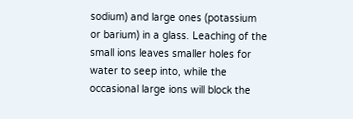sodium) and large ones (potassium or barium) in a glass. Leaching of the small ions leaves smaller holes for water to seep into, while the occasional large ions will block the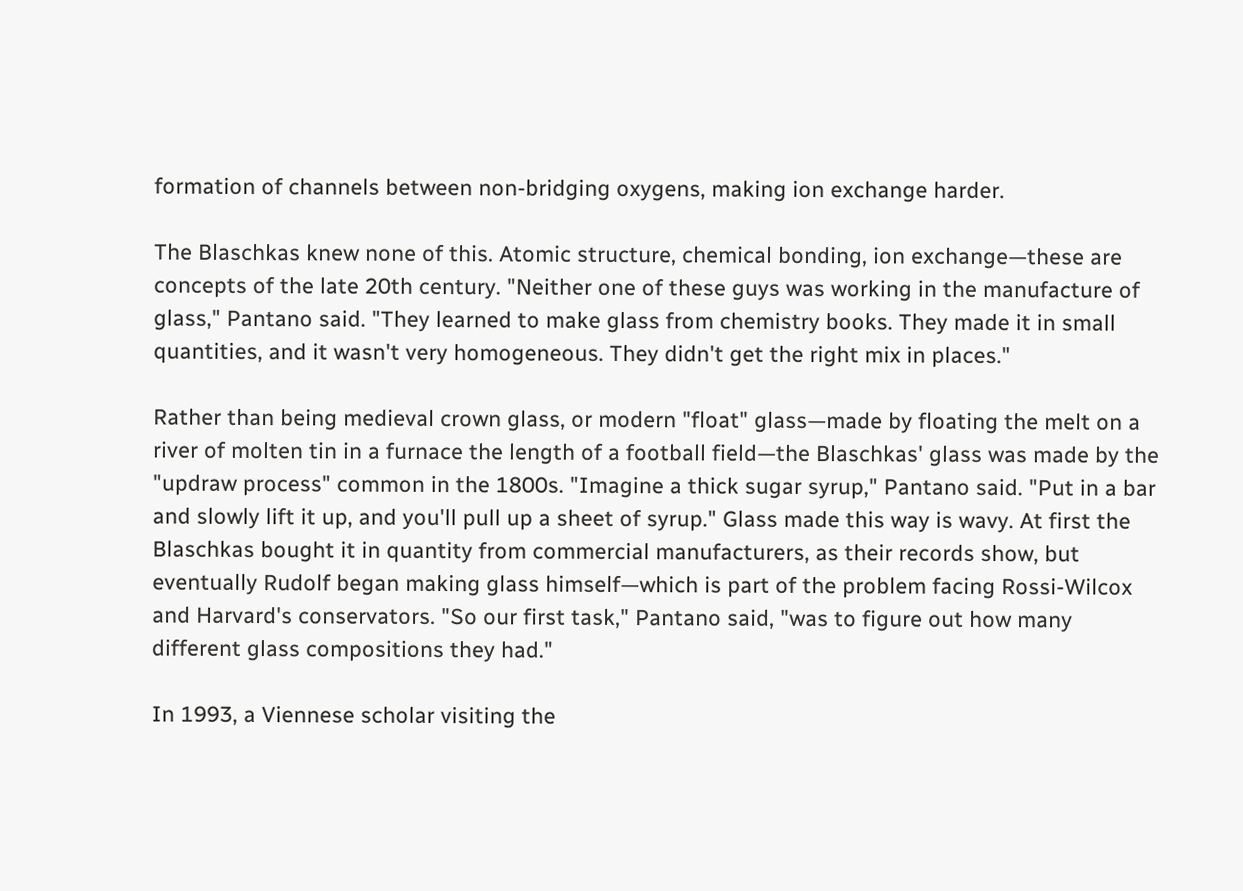formation of channels between non-bridging oxygens, making ion exchange harder.

The Blaschkas knew none of this. Atomic structure, chemical bonding, ion exchange—these are concepts of the late 20th century. "Neither one of these guys was working in the manufacture of glass," Pantano said. "They learned to make glass from chemistry books. They made it in small quantities, and it wasn't very homogeneous. They didn't get the right mix in places."

Rather than being medieval crown glass, or modern "float" glass—made by floating the melt on a river of molten tin in a furnace the length of a football field—the Blaschkas' glass was made by the "updraw process" common in the 1800s. "Imagine a thick sugar syrup," Pantano said. "Put in a bar and slowly lift it up, and you'll pull up a sheet of syrup." Glass made this way is wavy. At first the Blaschkas bought it in quantity from commercial manufacturers, as their records show, but eventually Rudolf began making glass himself—which is part of the problem facing Rossi-Wilcox and Harvard's conservators. "So our first task," Pantano said, "was to figure out how many different glass compositions they had."

In 1993, a Viennese scholar visiting the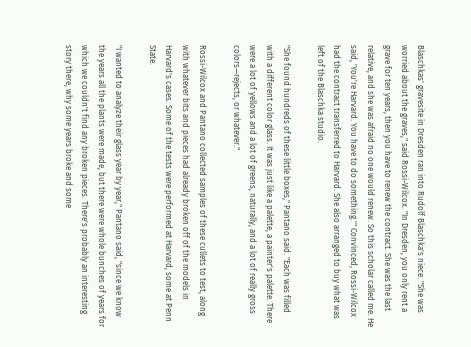Blaschkas' gravesite in Dresden ran into Rudolf Blaschka's niece. "She was worried about the graves," said Rossi-Wilcox. "In Dresden, you only rent a grave for ten years, then you have to renew the contract. She was the last relative, and she was afraid no one would renew. So this scholar called me. He said, 'You're Harvard. You have to do something.'" Convinced, Rossi-Wilcox had the contract transferred to Harvard. She also arranged to buy what was left of the Blaschka studio.

"She found hundreds of these little boxes," Pantano said. "Each was filled with a different color glass. It was just like a palette, a painter's palette. There were a lot of yellows and a lot of greens, naturally, and a lot of really gross colors—rejects, or whatever."

Rossi-Wilcox and Pantano collected samples of these cullets to test, along with whatever bits and pieces had already broken off of the models in Harvard's cases. Some of the tests were performed at Harvard, some at Penn State.

"I wanted to analyze their glass year by year," Pantano said, "since we know the years all the plants were made, but there were whole bunches of years for which we couldn't find any broken pieces. There's probably an interesting story there, why some years broke and some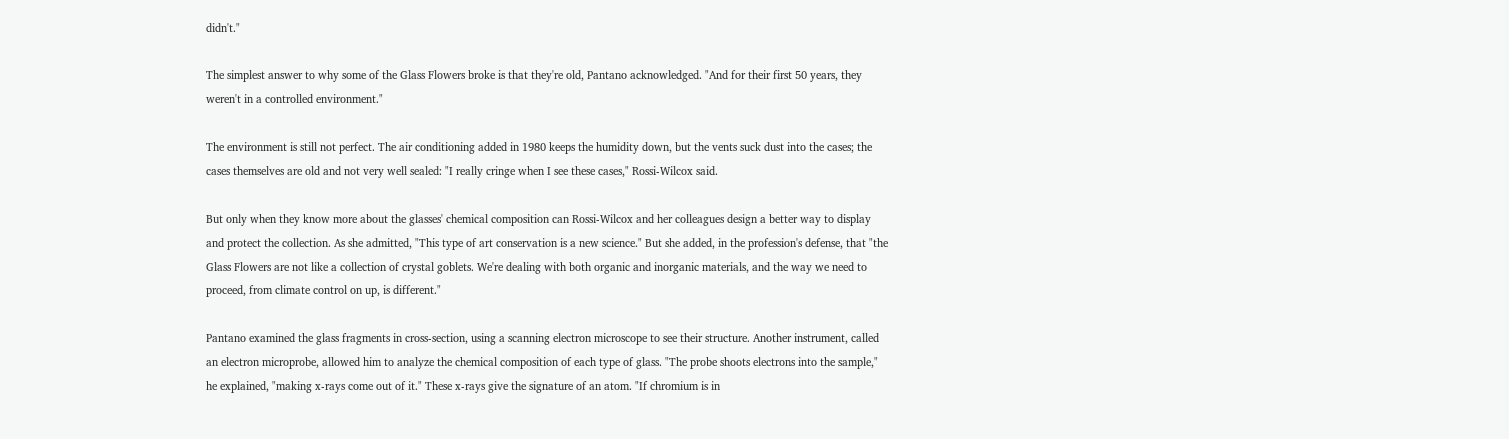didn't."

The simplest answer to why some of the Glass Flowers broke is that they're old, Pantano acknowledged. "And for their first 50 years, they weren't in a controlled environment."

The environment is still not perfect. The air conditioning added in 1980 keeps the humidity down, but the vents suck dust into the cases; the cases themselves are old and not very well sealed: "I really cringe when I see these cases," Rossi-Wilcox said.

But only when they know more about the glasses' chemical composition can Rossi-Wilcox and her colleagues design a better way to display and protect the collection. As she admitted, "This type of art conservation is a new science." But she added, in the profession's defense, that "the Glass Flowers are not like a collection of crystal goblets. We're dealing with both organic and inorganic materials, and the way we need to proceed, from climate control on up, is different."

Pantano examined the glass fragments in cross-section, using a scanning electron microscope to see their structure. Another instrument, called an electron microprobe, allowed him to analyze the chemical composition of each type of glass. "The probe shoots electrons into the sample," he explained, "making x-rays come out of it." These x-rays give the signature of an atom. "If chromium is in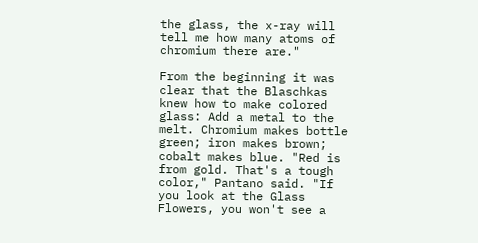the glass, the x-ray will tell me how many atoms of chromium there are."

From the beginning it was clear that the Blaschkas knew how to make colored glass: Add a metal to the melt. Chromium makes bottle green; iron makes brown; cobalt makes blue. "Red is from gold. That's a tough color," Pantano said. "If you look at the Glass Flowers, you won't see a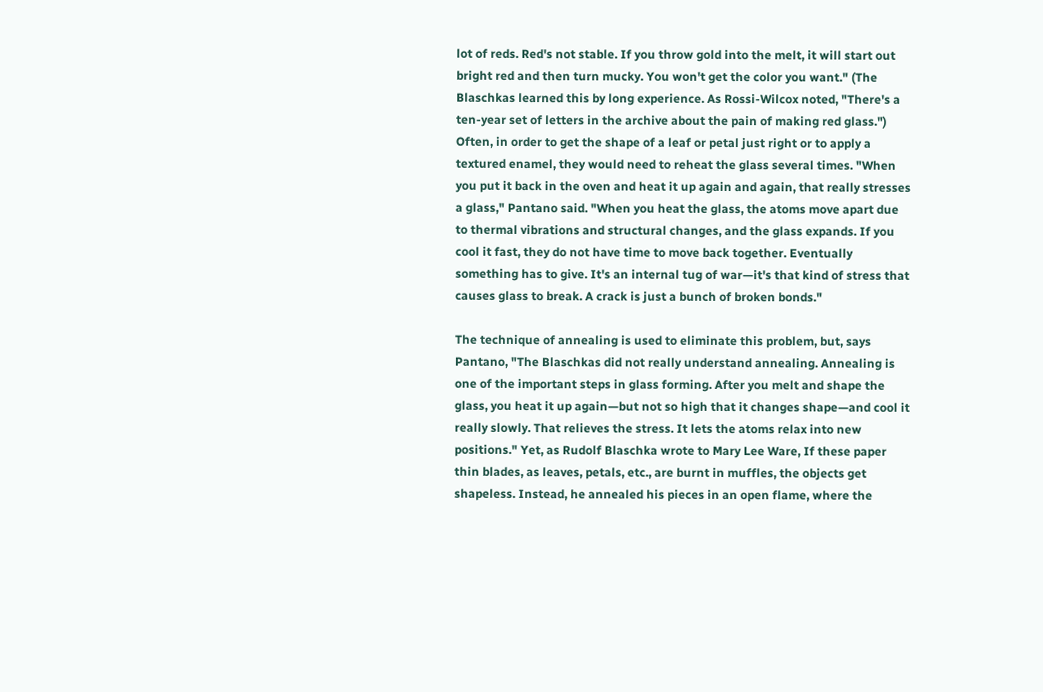lot of reds. Red's not stable. If you throw gold into the melt, it will start out bright red and then turn mucky. You won't get the color you want." (The Blaschkas learned this by long experience. As Rossi-Wilcox noted, "There's a ten-year set of letters in the archive about the pain of making red glass.") Often, in order to get the shape of a leaf or petal just right or to apply a textured enamel, they would need to reheat the glass several times. "When you put it back in the oven and heat it up again and again, that really stresses a glass," Pantano said. "When you heat the glass, the atoms move apart due to thermal vibrations and structural changes, and the glass expands. If you cool it fast, they do not have time to move back together. Eventually something has to give. It's an internal tug of war—it's that kind of stress that causes glass to break. A crack is just a bunch of broken bonds."

The technique of annealing is used to eliminate this problem, but, says Pantano, "The Blaschkas did not really understand annealing. Annealing is one of the important steps in glass forming. After you melt and shape the glass, you heat it up again—but not so high that it changes shape—and cool it really slowly. That relieves the stress. It lets the atoms relax into new positions." Yet, as Rudolf Blaschka wrote to Mary Lee Ware, If these paper thin blades, as leaves, petals, etc., are burnt in muffles, the objects get shapeless. Instead, he annealed his pieces in an open flame, where the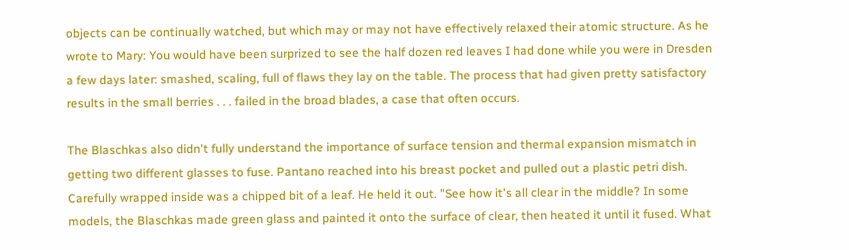objects can be continually watched, but which may or may not have effectively relaxed their atomic structure. As he wrote to Mary: You would have been surprized to see the half dozen red leaves I had done while you were in Dresden a few days later: smashed, scaling, full of flaws they lay on the table. The process that had given pretty satisfactory results in the small berries . . . failed in the broad blades, a case that often occurs.

The Blaschkas also didn't fully understand the importance of surface tension and thermal expansion mismatch in getting two different glasses to fuse. Pantano reached into his breast pocket and pulled out a plastic petri dish. Carefully wrapped inside was a chipped bit of a leaf. He held it out. "See how it's all clear in the middle? In some models, the Blaschkas made green glass and painted it onto the surface of clear, then heated it until it fused. What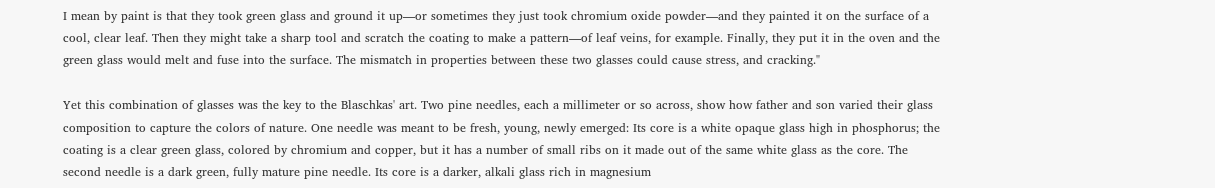I mean by paint is that they took green glass and ground it up—or sometimes they just took chromium oxide powder—and they painted it on the surface of a cool, clear leaf. Then they might take a sharp tool and scratch the coating to make a pattern—of leaf veins, for example. Finally, they put it in the oven and the green glass would melt and fuse into the surface. The mismatch in properties between these two glasses could cause stress, and cracking."

Yet this combination of glasses was the key to the Blaschkas' art. Two pine needles, each a millimeter or so across, show how father and son varied their glass composition to capture the colors of nature. One needle was meant to be fresh, young, newly emerged: Its core is a white opaque glass high in phosphorus; the coating is a clear green glass, colored by chromium and copper, but it has a number of small ribs on it made out of the same white glass as the core. The second needle is a dark green, fully mature pine needle. Its core is a darker, alkali glass rich in magnesium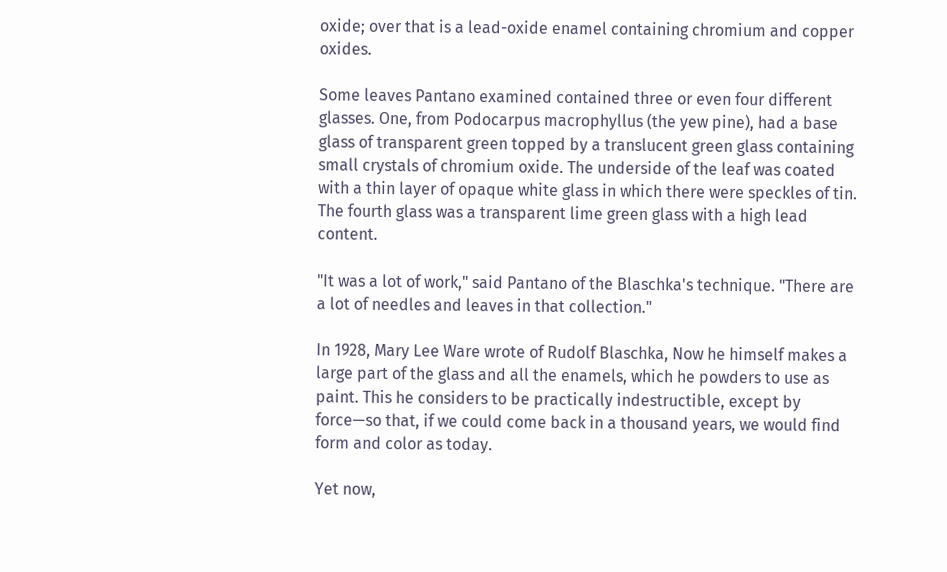oxide; over that is a lead-oxide enamel containing chromium and copper oxides.

Some leaves Pantano examined contained three or even four different glasses. One, from Podocarpus macrophyllus (the yew pine), had a base glass of transparent green topped by a translucent green glass containing small crystals of chromium oxide. The underside of the leaf was coated with a thin layer of opaque white glass in which there were speckles of tin. The fourth glass was a transparent lime green glass with a high lead content.

"It was a lot of work," said Pantano of the Blaschka's technique. "There are a lot of needles and leaves in that collection."

In 1928, Mary Lee Ware wrote of Rudolf Blaschka, Now he himself makes a large part of the glass and all the enamels, which he powders to use as paint. This he considers to be practically indestructible, except by force—so that, if we could come back in a thousand years, we would find form and color as today.

Yet now,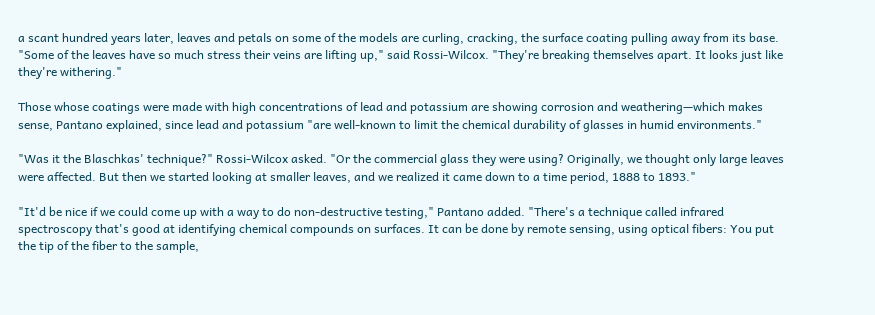a scant hundred years later, leaves and petals on some of the models are curling, cracking, the surface coating pulling away from its base. "Some of the leaves have so much stress their veins are lifting up," said Rossi-Wilcox. "They're breaking themselves apart. It looks just like they're withering."

Those whose coatings were made with high concentrations of lead and potassium are showing corrosion and weathering—which makes sense, Pantano explained, since lead and potassium "are well-known to limit the chemical durability of glasses in humid environments."

"Was it the Blaschkas' technique?" Rossi-Wilcox asked. "Or the commercial glass they were using? Originally, we thought only large leaves were affected. But then we started looking at smaller leaves, and we realized it came down to a time period, 1888 to 1893."

"It'd be nice if we could come up with a way to do non-destructive testing," Pantano added. "There's a technique called infrared spectroscopy that's good at identifying chemical compounds on surfaces. It can be done by remote sensing, using optical fibers: You put the tip of the fiber to the sample,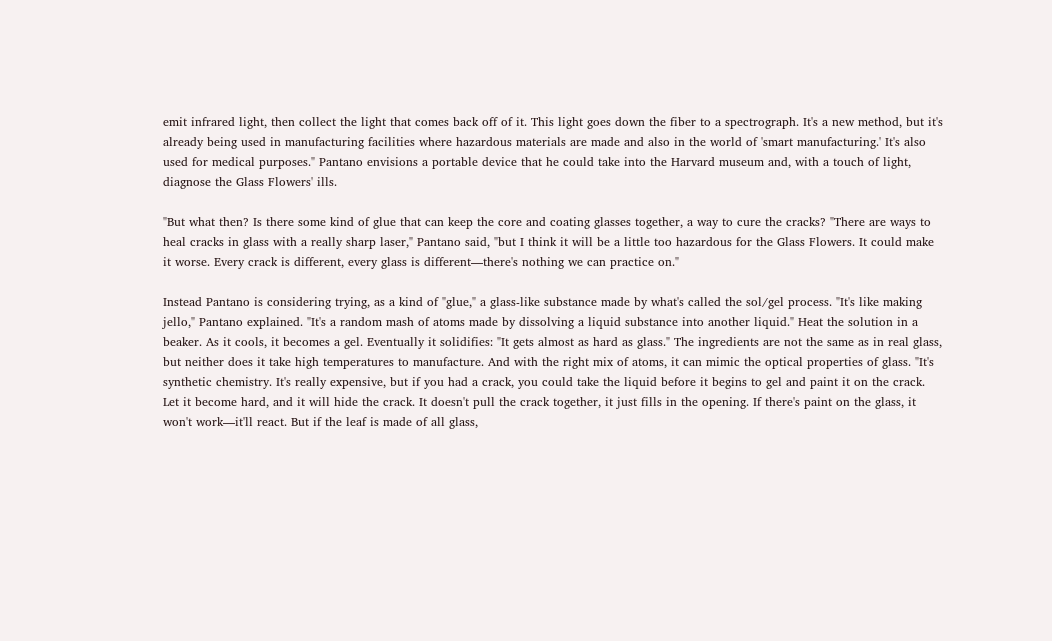emit infrared light, then collect the light that comes back off of it. This light goes down the fiber to a spectrograph. It's a new method, but it's already being used in manufacturing facilities where hazardous materials are made and also in the world of 'smart manufacturing.' It's also used for medical purposes." Pantano envisions a portable device that he could take into the Harvard museum and, with a touch of light, diagnose the Glass Flowers' ills.

"But what then? Is there some kind of glue that can keep the core and coating glasses together, a way to cure the cracks? "There are ways to heal cracks in glass with a really sharp laser," Pantano said, "but I think it will be a little too hazardous for the Glass Flowers. It could make it worse. Every crack is different, every glass is different—there's nothing we can practice on."

Instead Pantano is considering trying, as a kind of "glue," a glass-like substance made by what's called the sol/gel process. "It's like making jello," Pantano explained. "It's a random mash of atoms made by dissolving a liquid substance into another liquid." Heat the solution in a beaker. As it cools, it becomes a gel. Eventually it solidifies: "It gets almost as hard as glass." The ingredients are not the same as in real glass, but neither does it take high temperatures to manufacture. And with the right mix of atoms, it can mimic the optical properties of glass. "It's synthetic chemistry. It's really expensive, but if you had a crack, you could take the liquid before it begins to gel and paint it on the crack. Let it become hard, and it will hide the crack. It doesn't pull the crack together, it just fills in the opening. If there's paint on the glass, it won't work—it'll react. But if the leaf is made of all glass,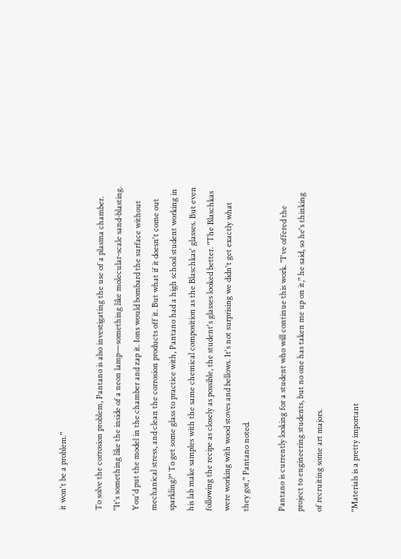it won't be a problem."

To solve the corrosion problem, Pantano is also investigating the use of a plasma chamber. "It's something like the inside of a neon lamp—something like molecular-scale sand-blasting. You'd put the model in the chamber and zap it. Ions would bombard the surface without mechanical stress, and clean the corrosion products off it. But what if it doesn't come out sparkling?" To get some glass to practice with, Pantano had a high school student working in his lab make samples with the same chemical composition as the Blaschkas' glasses. But even following the recipe as closely as possible, the student's glasses looked better. "The Blaschkas were working with wood stoves and bellows. It's not surprising we didn't get exactly what they got," Pantano noted.

Pantano is currently looking for a student who will continue this work. "I've offered the project to engineering students, but no one has taken me up on it," he said, so he's thinking of recruiting some art majors.

"Materials is a pretty important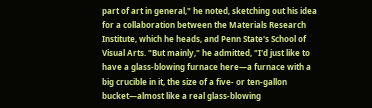part of art in general," he noted, sketching out his idea for a collaboration between the Materials Research Institute, which he heads, and Penn State's School of Visual Arts. "But mainly," he admitted, "I'd just like to have a glass-blowing furnace here—a furnace with a big crucible in it, the size of a five- or ten-gallon bucket—almost like a real glass-blowing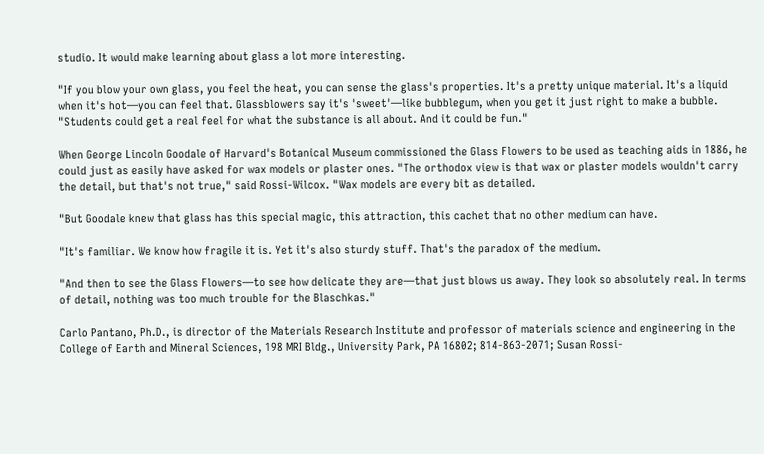studio. It would make learning about glass a lot more interesting.

"If you blow your own glass, you feel the heat, you can sense the glass's properties. It's a pretty unique material. It's a liquid when it's hot—you can feel that. Glassblowers say it's 'sweet'—like bubblegum, when you get it just right to make a bubble. "Students could get a real feel for what the substance is all about. And it could be fun."

When George Lincoln Goodale of Harvard's Botanical Museum commissioned the Glass Flowers to be used as teaching aids in 1886, he could just as easily have asked for wax models or plaster ones. "The orthodox view is that wax or plaster models wouldn't carry the detail, but that's not true," said Rossi-Wilcox. "Wax models are every bit as detailed.

"But Goodale knew that glass has this special magic, this attraction, this cachet that no other medium can have.

"It's familiar. We know how fragile it is. Yet it's also sturdy stuff. That's the paradox of the medium.

"And then to see the Glass Flowers—to see how delicate they are—that just blows us away. They look so absolutely real. In terms of detail, nothing was too much trouble for the Blaschkas."

Carlo Pantano, Ph.D., is director of the Materials Research Institute and professor of materials science and engineering in the College of Earth and Mineral Sciences, 198 MRI Bldg., University Park, PA 16802; 814-863-2071; Susan Rossi-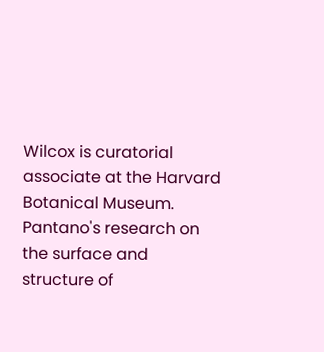Wilcox is curatorial associate at the Harvard Botanical Museum. Pantano's research on the surface and structure of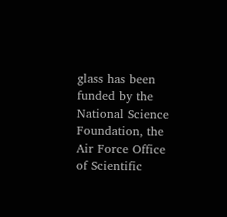glass has been funded by the National Science Foundation, the Air Force Office of Scientific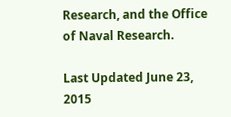Research, and the Office of Naval Research.

Last Updated June 23, 2015